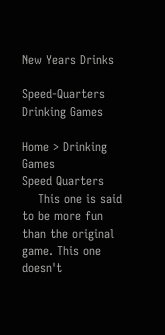New Years Drinks

Speed-Quarters Drinking Games

Home > Drinking Games
Speed Quarters
    This one is said to be more fun than the original game. This one
doesn't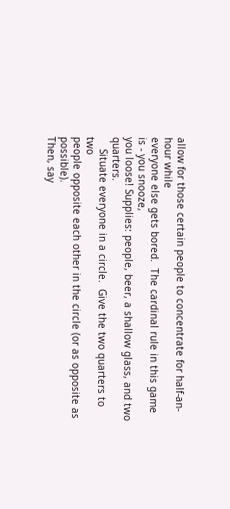allow for those certain people to concentrate for half-an-hour while
everyone else gets bored.  The cardinal rule in this game is - you snooze,
you loose! Supplies: people, beer, a shallow glass, and two quarters.
    Situate everyone in a circle.  Give the two quarters to two
people opposite each other in the circle (or as opposite as possible).
Then, say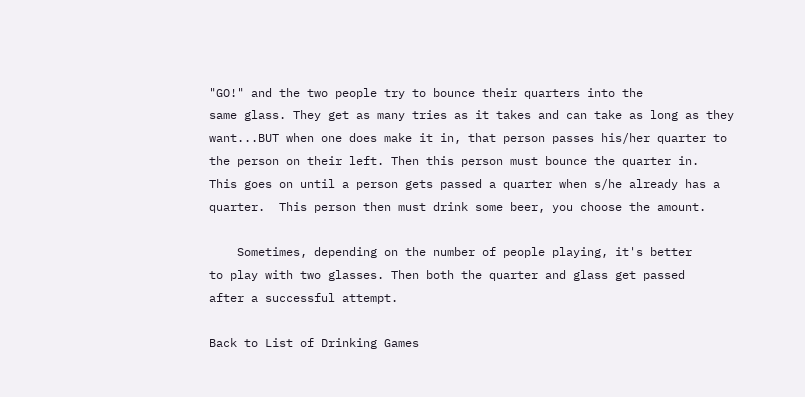"GO!" and the two people try to bounce their quarters into the
same glass. They get as many tries as it takes and can take as long as they
want...BUT when one does make it in, that person passes his/her quarter to
the person on their left. Then this person must bounce the quarter in.
This goes on until a person gets passed a quarter when s/he already has a
quarter.  This person then must drink some beer, you choose the amount.

    Sometimes, depending on the number of people playing, it's better
to play with two glasses. Then both the quarter and glass get passed
after a successful attempt.

Back to List of Drinking Games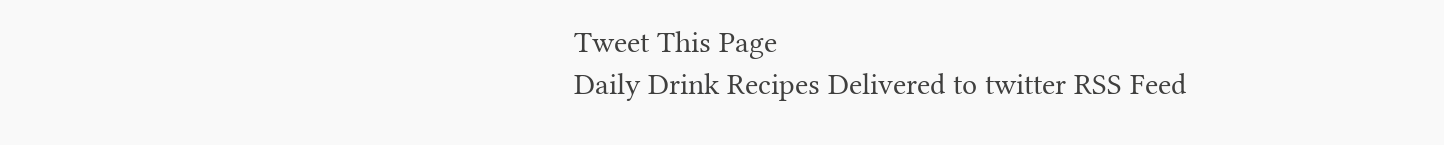Tweet This Page
Daily Drink Recipes Delivered to twitter RSS Feed